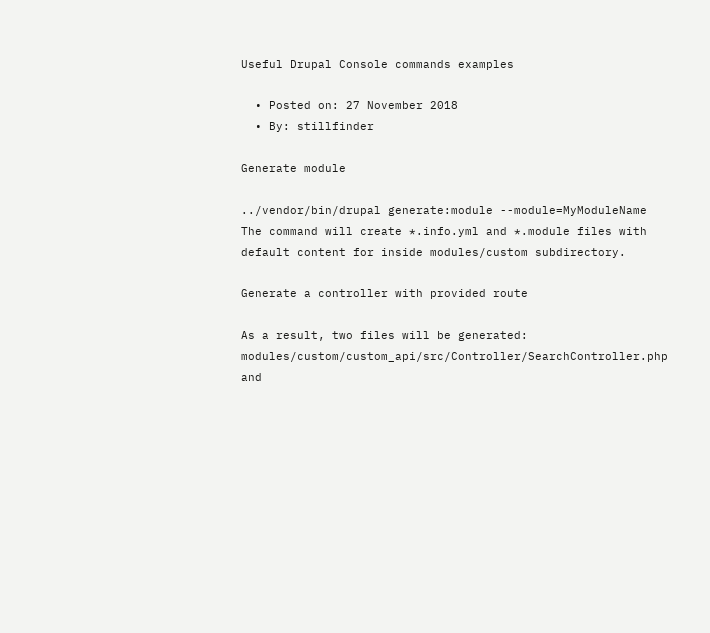Useful Drupal Console commands examples

  • Posted on: 27 November 2018
  • By: stillfinder

Generate module

../vendor/bin/drupal generate:module --module=MyModuleName
The command will create *.info.yml and *.module files with default content for inside modules/custom subdirectory.

Generate a controller with provided route

As a result, two files will be generated: modules/custom/custom_api/src/Controller/SearchController.php and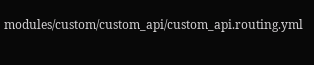modules/custom/custom_api/custom_api.routing.yml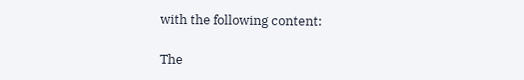with the following content:

The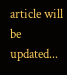article will be updated...